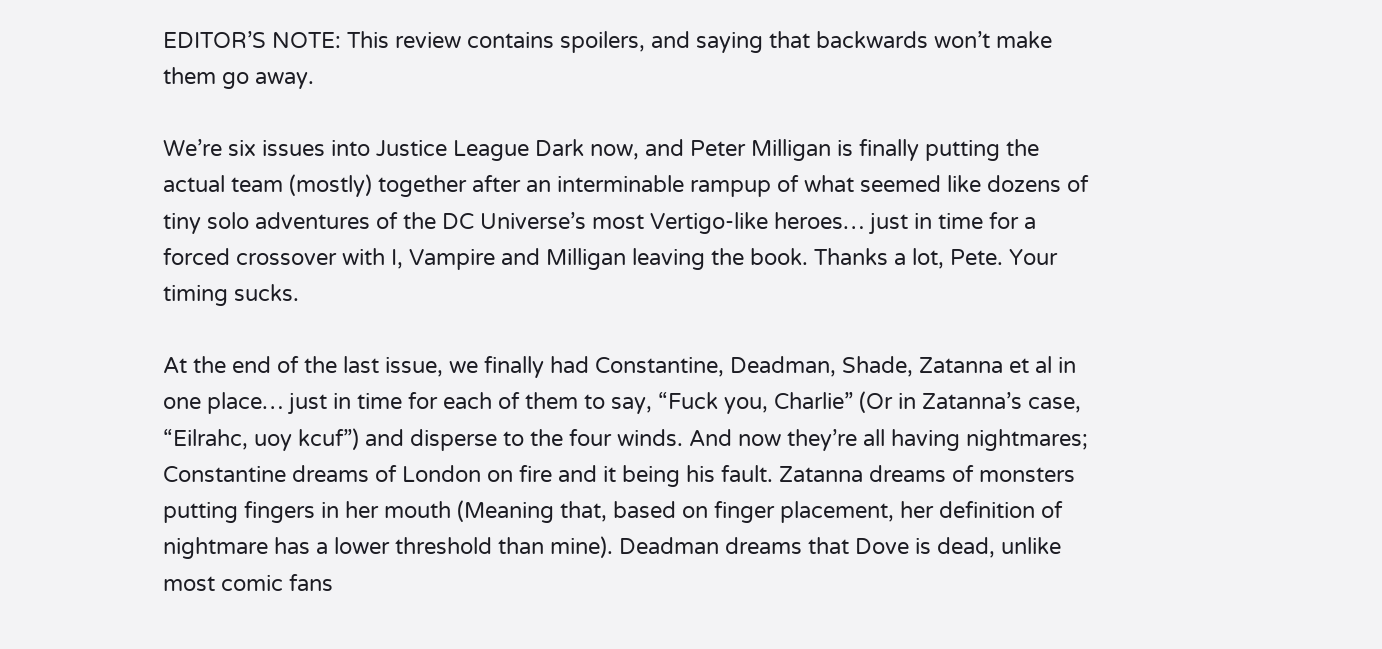EDITOR’S NOTE: This review contains spoilers, and saying that backwards won’t make them go away.

We’re six issues into Justice League Dark now, and Peter Milligan is finally putting the actual team (mostly) together after an interminable rampup of what seemed like dozens of tiny solo adventures of the DC Universe’s most Vertigo-like heroes… just in time for a forced crossover with I, Vampire and Milligan leaving the book. Thanks a lot, Pete. Your timing sucks.

At the end of the last issue, we finally had Constantine, Deadman, Shade, Zatanna et al in one place… just in time for each of them to say, “Fuck you, Charlie” (Or in Zatanna’s case, “Eilrahc, uoy kcuf”) and disperse to the four winds. And now they’re all having nightmares; Constantine dreams of London on fire and it being his fault. Zatanna dreams of monsters putting fingers in her mouth (Meaning that, based on finger placement, her definition of nightmare has a lower threshold than mine). Deadman dreams that Dove is dead, unlike most comic fans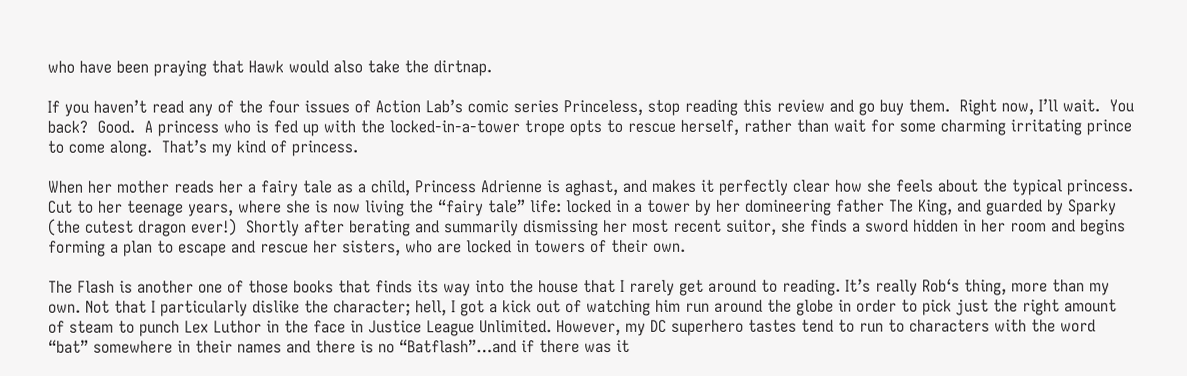who have been praying that Hawk would also take the dirtnap.

If you haven’t read any of the four issues of Action Lab’s comic series Princeless, stop reading this review and go buy them.  Right now, I’ll wait.  You back?  Good.  A princess who is fed up with the locked-in-a-tower trope opts to rescue herself, rather than wait for some charming irritating prince to come along.  That’s my kind of princess.

When her mother reads her a fairy tale as a child, Princess Adrienne is aghast, and makes it perfectly clear how she feels about the typical princess.  Cut to her teenage years, where she is now living the “fairy tale” life: locked in a tower by her domineering father The King, and guarded by Sparky (the cutest dragon ever!)  Shortly after berating and summarily dismissing her most recent suitor, she finds a sword hidden in her room and begins forming a plan to escape and rescue her sisters, who are locked in towers of their own.

The Flash is another one of those books that finds its way into the house that I rarely get around to reading. It’s really Rob‘s thing, more than my own. Not that I particularly dislike the character; hell, I got a kick out of watching him run around the globe in order to pick just the right amount of steam to punch Lex Luthor in the face in Justice League Unlimited. However, my DC superhero tastes tend to run to characters with the word “bat” somewhere in their names and there is no “Batflash”…and if there was it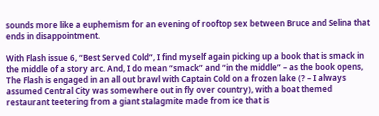sounds more like a euphemism for an evening of rooftop sex between Bruce and Selina that ends in disappointment.

With Flash issue 6, “Best Served Cold”, I find myself again picking up a book that is smack in the middle of a story arc. And, I do mean “smack” and “in the middle” – as the book opens, The Flash is engaged in an all out brawl with Captain Cold on a frozen lake (? – I always assumed Central City was somewhere out in fly over country), with a boat themed restaurant teetering from a giant stalagmite made from ice that is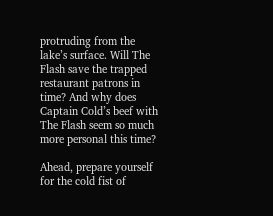protruding from the lake’s surface. Will The Flash save the trapped restaurant patrons in time? And why does Captain Cold’s beef with The Flash seem so much more personal this time?

Ahead, prepare yourself for the cold fist of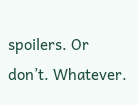spoilers. Or don’t. Whatever.